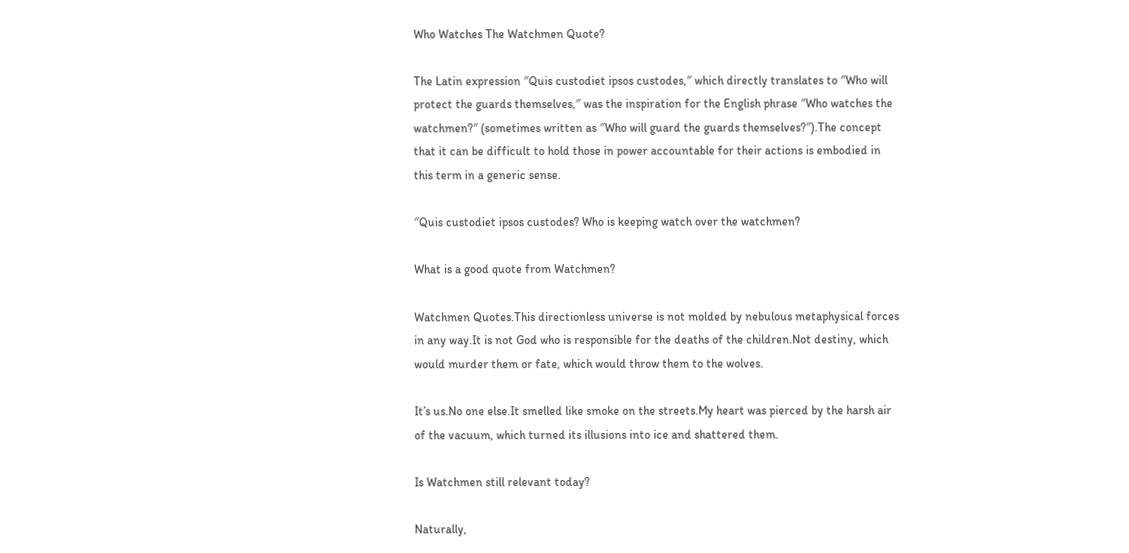Who Watches The Watchmen Quote?

The Latin expression ″Quis custodiet ipsos custodes,″ which directly translates to ″Who will protect the guards themselves,″ was the inspiration for the English phrase ″Who watches the watchmen?″ (sometimes written as ″Who will guard the guards themselves?″).The concept that it can be difficult to hold those in power accountable for their actions is embodied in this term in a generic sense.

″Quis custodiet ipsos custodes? Who is keeping watch over the watchmen?

What is a good quote from Watchmen?

Watchmen Quotes.This directionless universe is not molded by nebulous metaphysical forces in any way.It is not God who is responsible for the deaths of the children.Not destiny, which would murder them or fate, which would throw them to the wolves.

It’s us.No one else.It smelled like smoke on the streets.My heart was pierced by the harsh air of the vacuum, which turned its illusions into ice and shattered them.

Is Watchmen still relevant today?

Naturally,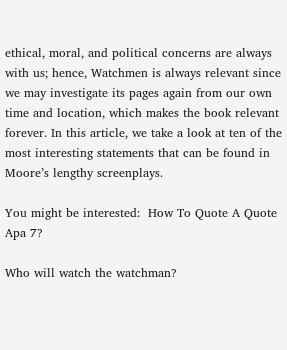ethical, moral, and political concerns are always with us; hence, Watchmen is always relevant since we may investigate its pages again from our own time and location, which makes the book relevant forever. In this article, we take a look at ten of the most interesting statements that can be found in Moore’s lengthy screenplays.

You might be interested:  How To Quote A Quote Apa 7?

Who will watch the watchman?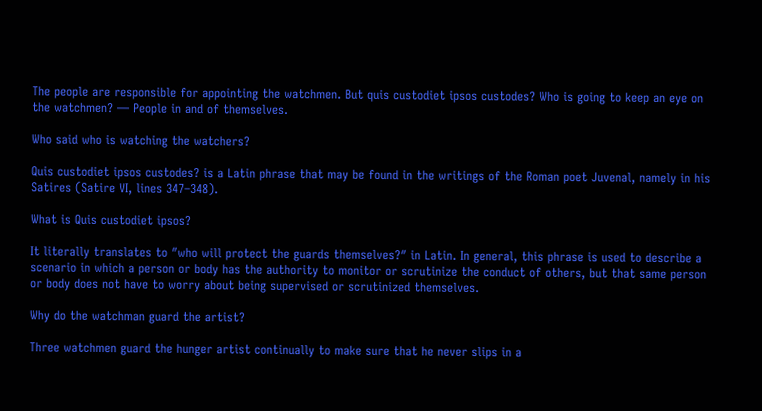The people are responsible for appointing the watchmen. But quis custodiet ipsos custodes? Who is going to keep an eye on the watchmen? — People in and of themselves.

Who said who is watching the watchers?

Quis custodiet ipsos custodes? is a Latin phrase that may be found in the writings of the Roman poet Juvenal, namely in his Satires (Satire VI, lines 347–348).

What is Quis custodiet ipsos?

It literally translates to ″who will protect the guards themselves?″ in Latin. In general, this phrase is used to describe a scenario in which a person or body has the authority to monitor or scrutinize the conduct of others, but that same person or body does not have to worry about being supervised or scrutinized themselves.

Why do the watchman guard the artist?

Three watchmen guard the hunger artist continually to make sure that he never slips in a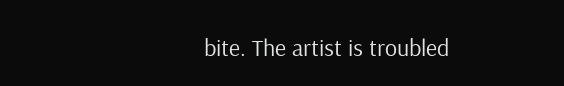bite. The artist is troubled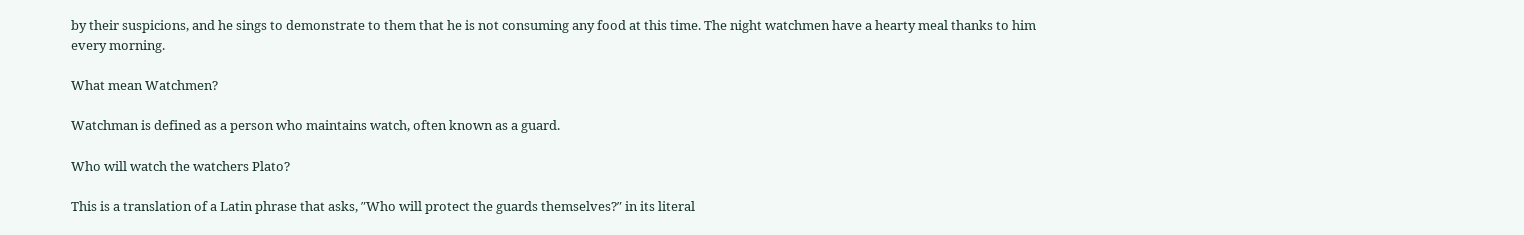by their suspicions, and he sings to demonstrate to them that he is not consuming any food at this time. The night watchmen have a hearty meal thanks to him every morning.

What mean Watchmen?

Watchman is defined as a person who maintains watch, often known as a guard.

Who will watch the watchers Plato?

This is a translation of a Latin phrase that asks, ″Who will protect the guards themselves?″ in its literal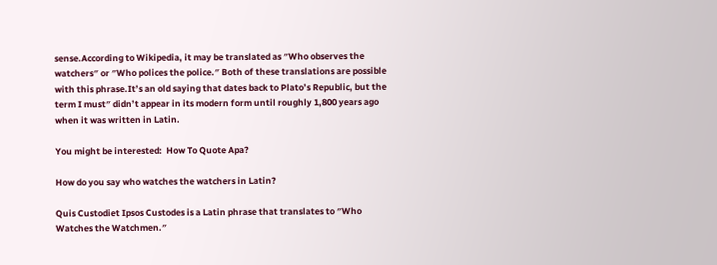sense.According to Wikipedia, it may be translated as ″Who observes the watchers″ or ″Who polices the police.″ Both of these translations are possible with this phrase.It’s an old saying that dates back to Plato’s Republic, but the term I must″ didn’t appear in its modern form until roughly 1,800 years ago when it was written in Latin.

You might be interested:  How To Quote Apa?

How do you say who watches the watchers in Latin?

Quis Custodiet Ipsos Custodes is a Latin phrase that translates to ″Who Watches the Watchmen.″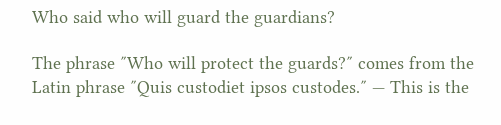Who said who will guard the guardians?

The phrase ″Who will protect the guards?″ comes from the Latin phrase ″Quis custodiet ipsos custodes.″ — This is the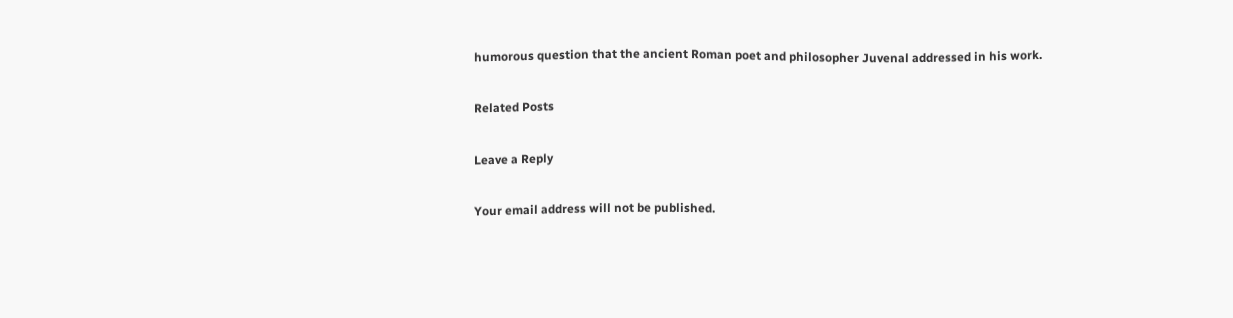humorous question that the ancient Roman poet and philosopher Juvenal addressed in his work.

Related Posts

Leave a Reply

Your email address will not be published.